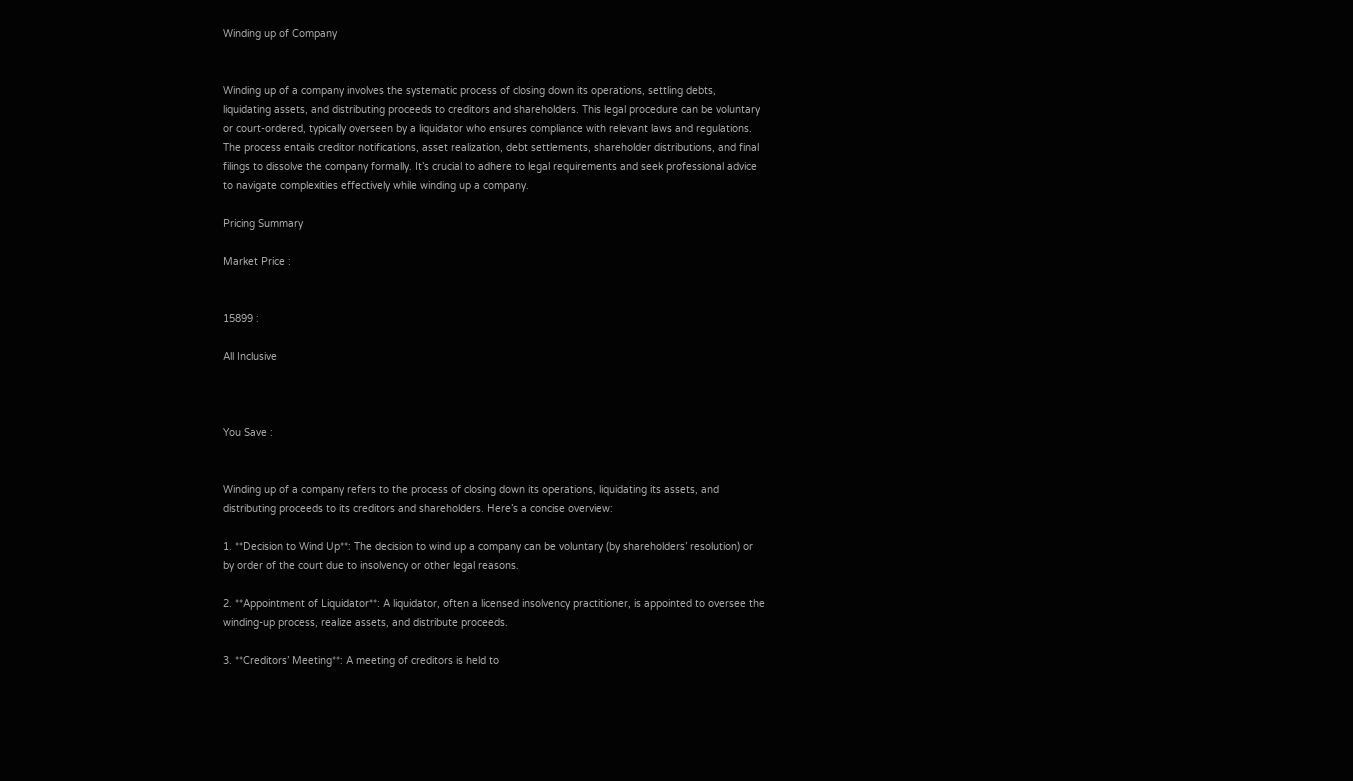Winding up of Company


Winding up of a company involves the systematic process of closing down its operations, settling debts, liquidating assets, and distributing proceeds to creditors and shareholders. This legal procedure can be voluntary or court-ordered, typically overseen by a liquidator who ensures compliance with relevant laws and regulations. The process entails creditor notifications, asset realization, debt settlements, shareholder distributions, and final filings to dissolve the company formally. It’s crucial to adhere to legal requirements and seek professional advice to navigate complexities effectively while winding up a company.

Pricing Summary

Market Price :


15899 :

All Inclusive



You Save :


Winding up of a company refers to the process of closing down its operations, liquidating its assets, and distributing proceeds to its creditors and shareholders. Here’s a concise overview:

1. **Decision to Wind Up**: The decision to wind up a company can be voluntary (by shareholders’ resolution) or by order of the court due to insolvency or other legal reasons.

2. **Appointment of Liquidator**: A liquidator, often a licensed insolvency practitioner, is appointed to oversee the winding-up process, realize assets, and distribute proceeds.

3. **Creditors’ Meeting**: A meeting of creditors is held to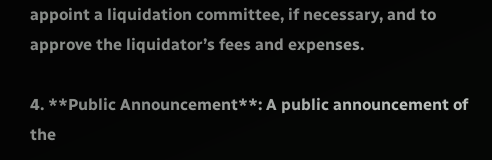appoint a liquidation committee, if necessary, and to approve the liquidator’s fees and expenses.

4. **Public Announcement**: A public announcement of the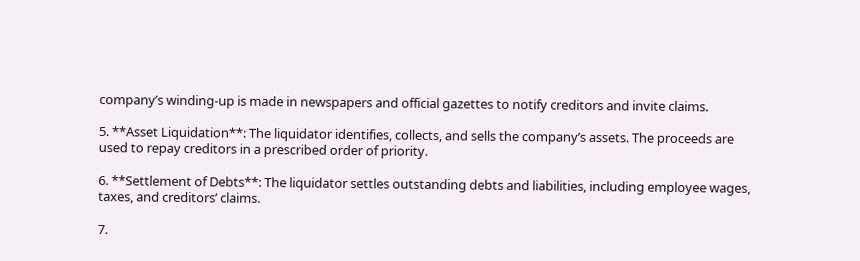company’s winding-up is made in newspapers and official gazettes to notify creditors and invite claims.

5. **Asset Liquidation**: The liquidator identifies, collects, and sells the company’s assets. The proceeds are used to repay creditors in a prescribed order of priority.

6. **Settlement of Debts**: The liquidator settles outstanding debts and liabilities, including employee wages, taxes, and creditors’ claims.

7.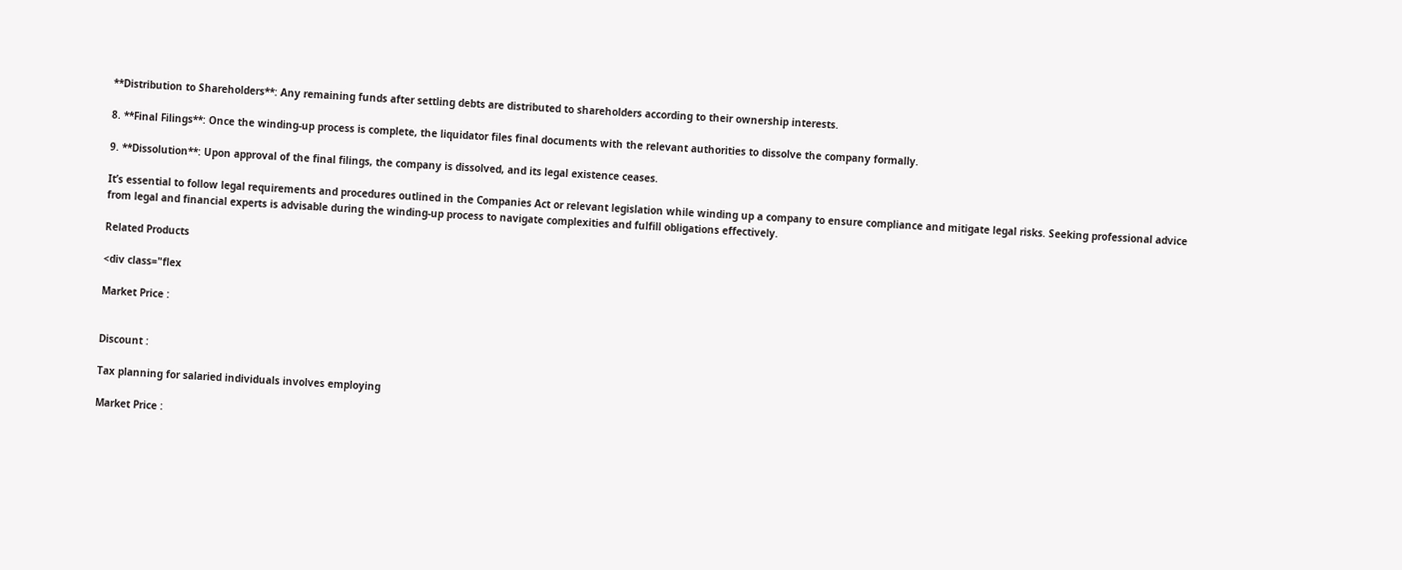**Distribution to Shareholders**: Any remaining funds after settling debts are distributed to shareholders according to their ownership interests.

8. **Final Filings**: Once the winding-up process is complete, the liquidator files final documents with the relevant authorities to dissolve the company formally.

9. **Dissolution**: Upon approval of the final filings, the company is dissolved, and its legal existence ceases.

It’s essential to follow legal requirements and procedures outlined in the Companies Act or relevant legislation while winding up a company to ensure compliance and mitigate legal risks. Seeking professional advice from legal and financial experts is advisable during the winding-up process to navigate complexities and fulfill obligations effectively.

Related Products

<div class="flex

Market Price :


Discount :

Tax planning for salaried individuals involves employing

Market Price :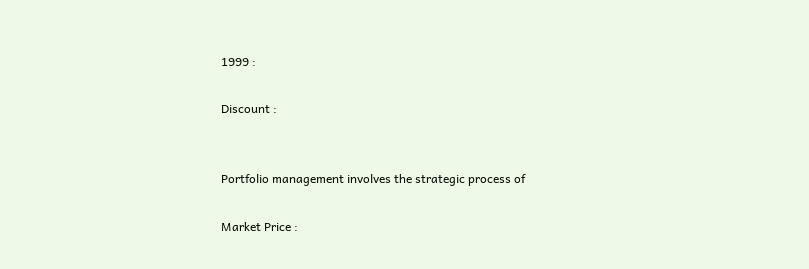1999 :

Discount :


Portfolio management involves the strategic process of

Market Price :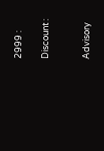2999 :

Discount :


Advisory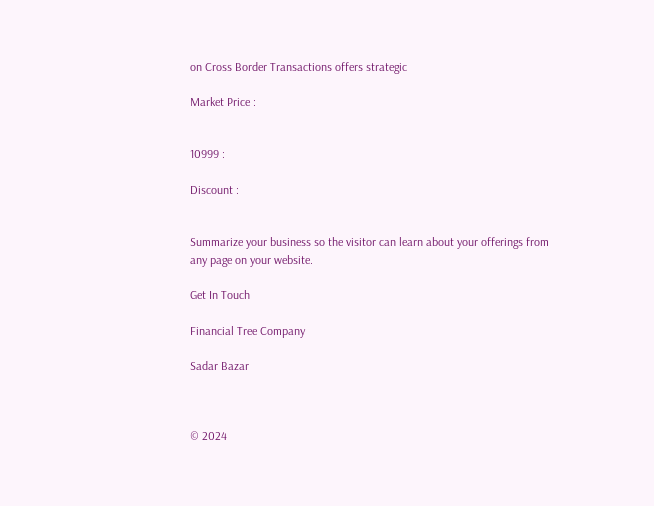on Cross Border Transactions offers strategic

Market Price :


10999 :

Discount :


Summarize your business so the visitor can learn about your offerings from any page on your website.

Get In Touch

Financial Tree Company

Sadar Bazar



© 2024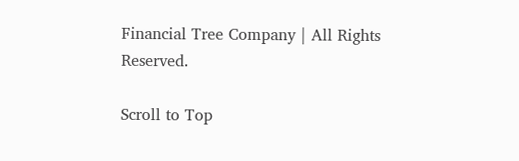Financial Tree Company | All Rights Reserved.

Scroll to Top